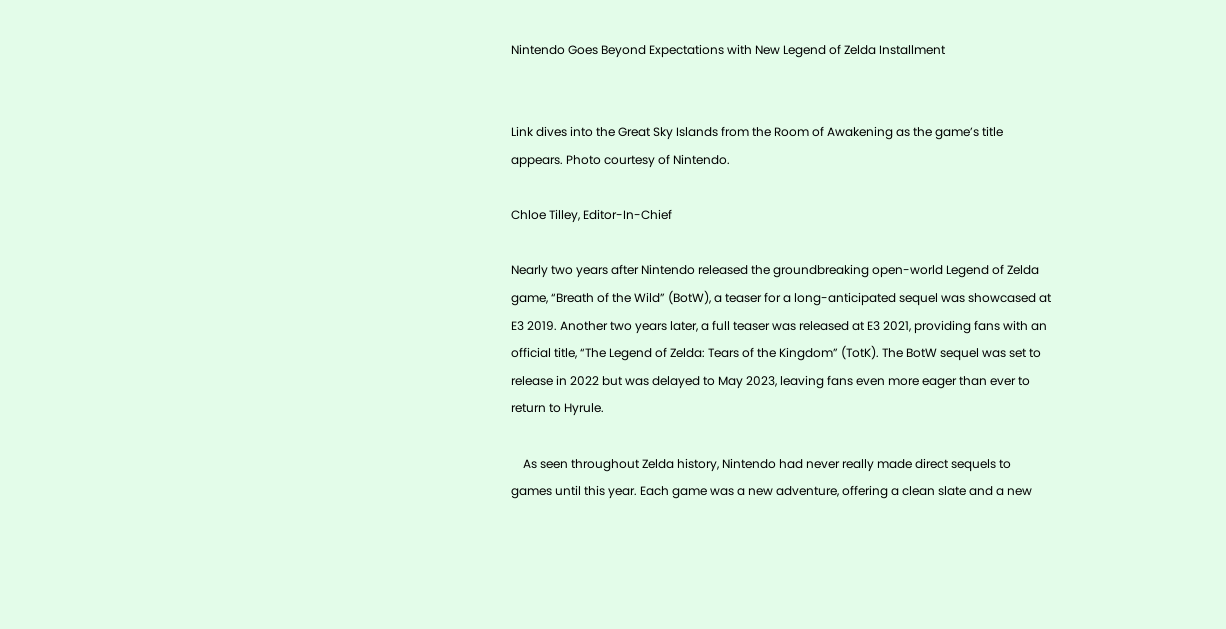Nintendo Goes Beyond Expectations with New Legend of Zelda Installment


Link dives into the Great Sky Islands from the Room of Awakening as the game’s title appears. Photo courtesy of Nintendo.

Chloe Tilley, Editor-In-Chief

Nearly two years after Nintendo released the groundbreaking open-world Legend of Zelda game, “Breath of the Wild” (BotW), a teaser for a long-anticipated sequel was showcased at E3 2019. Another two years later, a full teaser was released at E3 2021, providing fans with an official title, “The Legend of Zelda: Tears of the Kingdom” (TotK). The BotW sequel was set to release in 2022 but was delayed to May 2023, leaving fans even more eager than ever to return to Hyrule.

    As seen throughout Zelda history, Nintendo had never really made direct sequels to games until this year. Each game was a new adventure, offering a clean slate and a new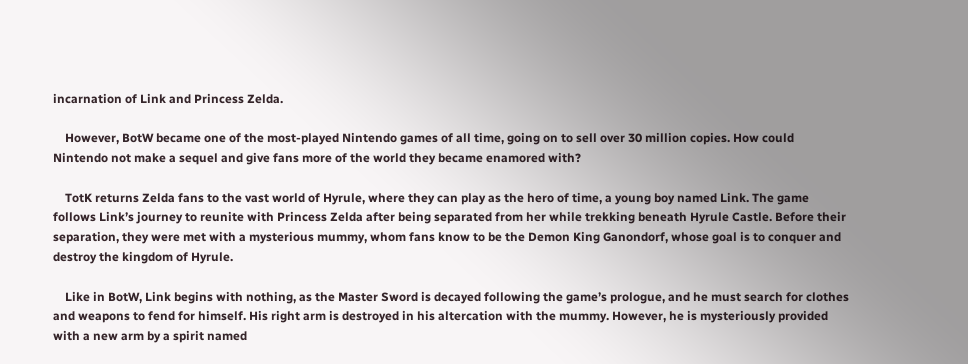incarnation of Link and Princess Zelda.

    However, BotW became one of the most-played Nintendo games of all time, going on to sell over 30 million copies. How could Nintendo not make a sequel and give fans more of the world they became enamored with?

    TotK returns Zelda fans to the vast world of Hyrule, where they can play as the hero of time, a young boy named Link. The game follows Link’s journey to reunite with Princess Zelda after being separated from her while trekking beneath Hyrule Castle. Before their separation, they were met with a mysterious mummy, whom fans know to be the Demon King Ganondorf, whose goal is to conquer and destroy the kingdom of Hyrule.

    Like in BotW, Link begins with nothing, as the Master Sword is decayed following the game’s prologue, and he must search for clothes and weapons to fend for himself. His right arm is destroyed in his altercation with the mummy. However, he is mysteriously provided with a new arm by a spirit named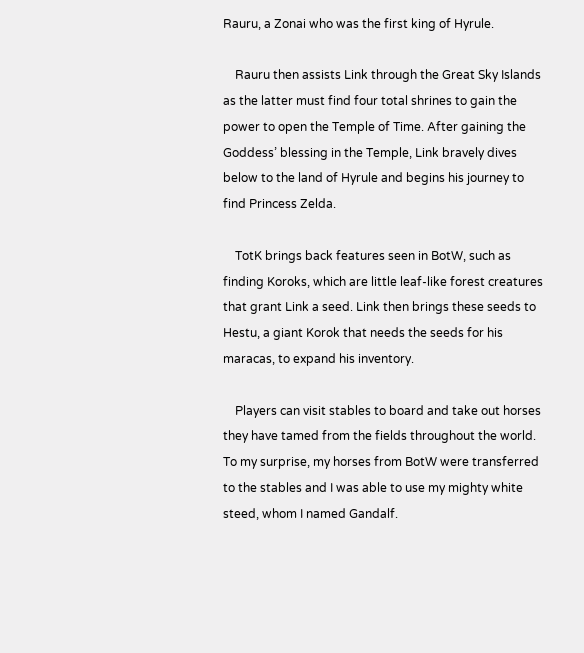Rauru, a Zonai who was the first king of Hyrule.

    Rauru then assists Link through the Great Sky Islands as the latter must find four total shrines to gain the power to open the Temple of Time. After gaining the Goddess’ blessing in the Temple, Link bravely dives below to the land of Hyrule and begins his journey to find Princess Zelda.

    TotK brings back features seen in BotW, such as finding Koroks, which are little leaf-like forest creatures that grant Link a seed. Link then brings these seeds to Hestu, a giant Korok that needs the seeds for his maracas, to expand his inventory.

    Players can visit stables to board and take out horses they have tamed from the fields throughout the world. To my surprise, my horses from BotW were transferred to the stables and I was able to use my mighty white steed, whom I named Gandalf.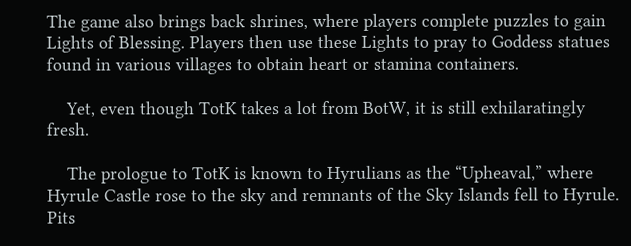The game also brings back shrines, where players complete puzzles to gain Lights of Blessing. Players then use these Lights to pray to Goddess statues found in various villages to obtain heart or stamina containers.

    Yet, even though TotK takes a lot from BotW, it is still exhilaratingly fresh.

    The prologue to TotK is known to Hyrulians as the “Upheaval,” where Hyrule Castle rose to the sky and remnants of the Sky Islands fell to Hyrule. Pits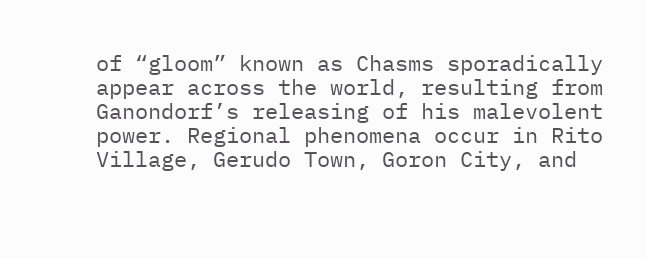of “gloom” known as Chasms sporadically appear across the world, resulting from Ganondorf’s releasing of his malevolent power. Regional phenomena occur in Rito Village, Gerudo Town, Goron City, and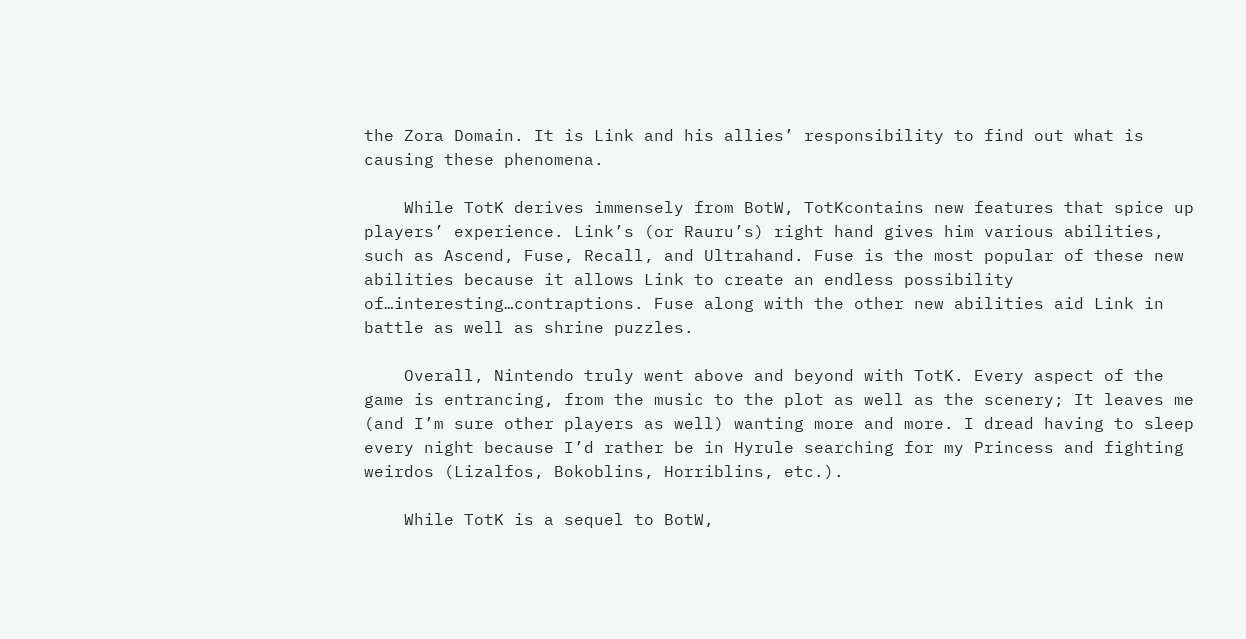the Zora Domain. It is Link and his allies’ responsibility to find out what is causing these phenomena.

    While TotK derives immensely from BotW, TotKcontains new features that spice up players’ experience. Link’s (or Rauru’s) right hand gives him various abilities, such as Ascend, Fuse, Recall, and Ultrahand. Fuse is the most popular of these new abilities because it allows Link to create an endless possibility of…interesting…contraptions. Fuse along with the other new abilities aid Link in battle as well as shrine puzzles.

    Overall, Nintendo truly went above and beyond with TotK. Every aspect of the game is entrancing, from the music to the plot as well as the scenery; It leaves me (and I’m sure other players as well) wanting more and more. I dread having to sleep every night because I’d rather be in Hyrule searching for my Princess and fighting weirdos (Lizalfos, Bokoblins, Horriblins, etc.).

    While TotK is a sequel to BotW,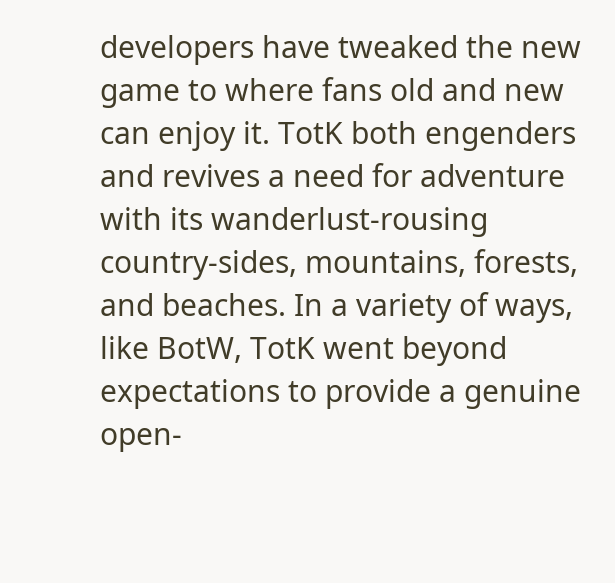developers have tweaked the new game to where fans old and new can enjoy it. TotK both engenders and revives a need for adventure with its wanderlust-rousing country-sides, mountains, forests, and beaches. In a variety of ways, like BotW, TotK went beyond expectations to provide a genuine open-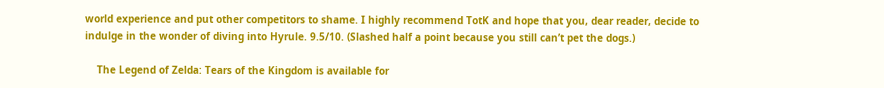world experience and put other competitors to shame. I highly recommend TotK and hope that you, dear reader, decide to indulge in the wonder of diving into Hyrule. 9.5/10. (Slashed half a point because you still can’t pet the dogs.)

    The Legend of Zelda: Tears of the Kingdom is available for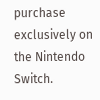purchase exclusively on the Nintendo Switch.